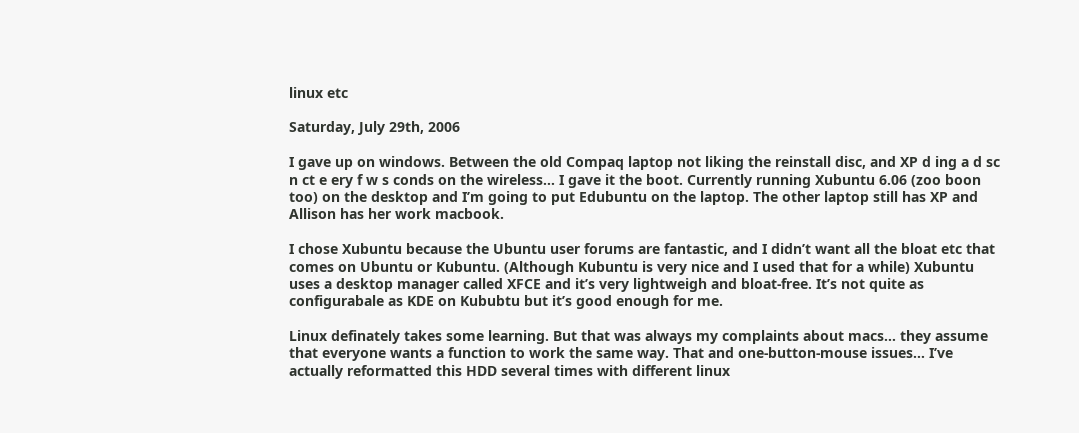linux etc

Saturday, July 29th, 2006

I gave up on windows. Between the old Compaq laptop not liking the reinstall disc, and XP d ing a d sc n ct e ery f w s conds on the wireless… I gave it the boot. Currently running Xubuntu 6.06 (zoo boon too) on the desktop and I’m going to put Edubuntu on the laptop. The other laptop still has XP and Allison has her work macbook.

I chose Xubuntu because the Ubuntu user forums are fantastic, and I didn’t want all the bloat etc that comes on Ubuntu or Kubuntu. (Although Kubuntu is very nice and I used that for a while) Xubuntu uses a desktop manager called XFCE and it’s very lightweigh and bloat-free. It’s not quite as configurabale as KDE on Kububtu but it’s good enough for me.

Linux definately takes some learning. But that was always my complaints about macs… they assume that everyone wants a function to work the same way. That and one-button-mouse issues… I’ve actually reformatted this HDD several times with different linux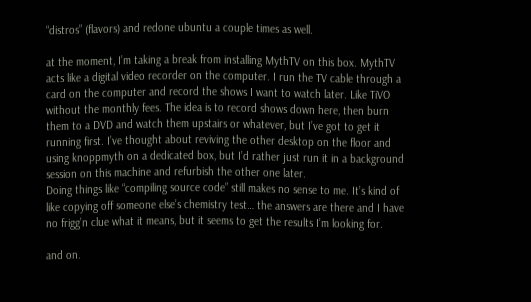“distros” (flavors) and redone ubuntu a couple times as well.

at the moment, I’m taking a break from installing MythTV on this box. MythTV acts like a digital video recorder on the computer. I run the TV cable through a card on the computer and record the shows I want to watch later. Like TiVO without the monthly fees. The idea is to record shows down here, then burn them to a DVD and watch them upstairs or whatever, but I’ve got to get it running first. I’ve thought about reviving the other desktop on the floor and using knoppmyth on a dedicated box, but I’d rather just run it in a background session on this machine and refurbish the other one later.
Doing things like “compiling source code” still makes no sense to me. It’s kind of like copying off someone else’s chemistry test… the answers are there and I have no frigg’n clue what it means, but it seems to get the results I’m looking for.

and on.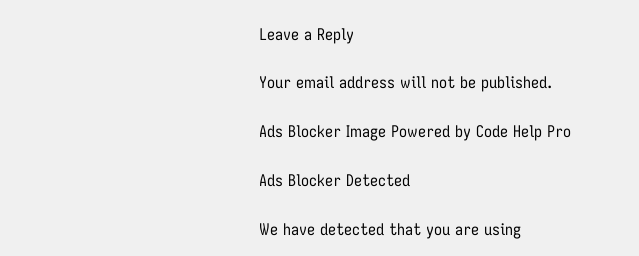Leave a Reply

Your email address will not be published.

Ads Blocker Image Powered by Code Help Pro

Ads Blocker Detected

We have detected that you are using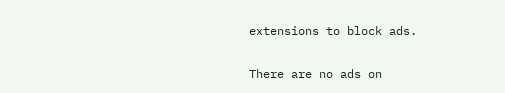extensions to block ads.

There are no ads on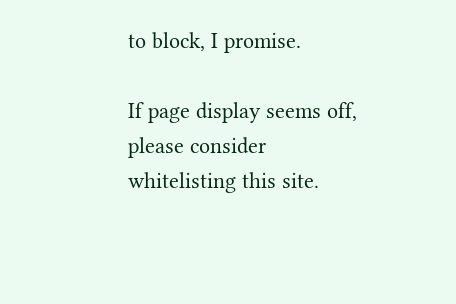to block, I promise.

If page display seems off, please consider whitelisting this site.